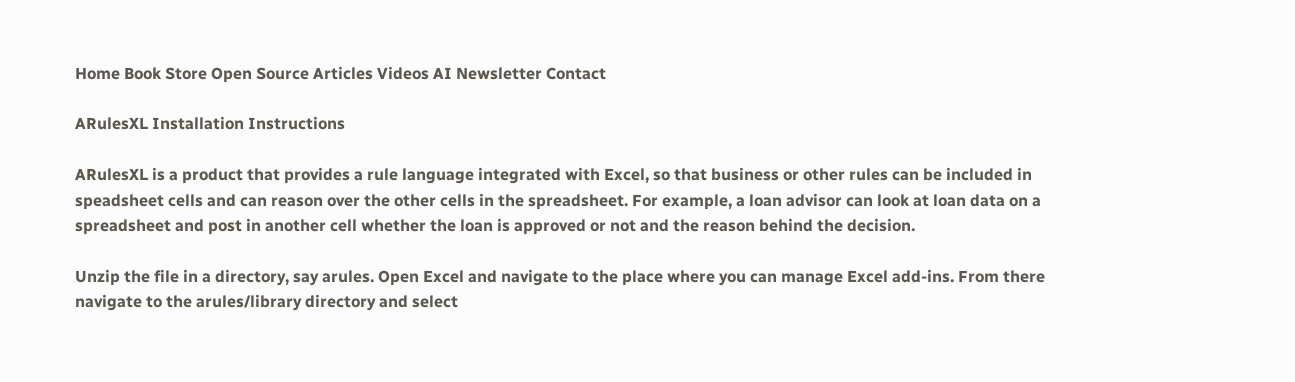Home Book Store Open Source Articles Videos AI Newsletter Contact

ARulesXL Installation Instructions

ARulesXL is a product that provides a rule language integrated with Excel, so that business or other rules can be included in speadsheet cells and can reason over the other cells in the spreadsheet. For example, a loan advisor can look at loan data on a spreadsheet and post in another cell whether the loan is approved or not and the reason behind the decision.

Unzip the file in a directory, say arules. Open Excel and navigate to the place where you can manage Excel add-ins. From there navigate to the arules/library directory and select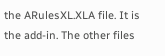the ARulesXL.XLA file. It is the add-in. The other files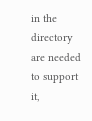in the directory are needed to support it,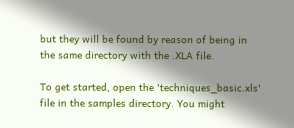but they will be found by reason of being in the same directory with the .XLA file.

To get started, open the 'techniques_basic.xls' file in the samples directory. You might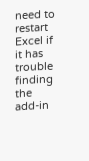need to restart Excel if it has trouble finding the add-in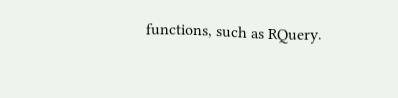functions, such as RQuery.